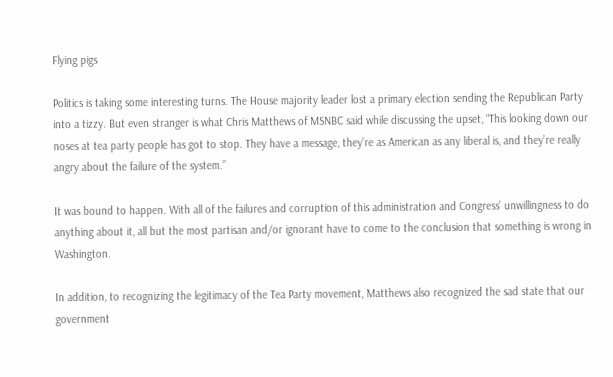Flying pigs

Politics is taking some interesting turns. The House majority leader lost a primary election sending the Republican Party into a tizzy. But even stranger is what Chris Matthews of MSNBC said while discussing the upset, “This looking down our noses at tea party people has got to stop. They have a message, they’re as American as any liberal is, and they’re really angry about the failure of the system.”

It was bound to happen. With all of the failures and corruption of this administration and Congress’ unwillingness to do anything about it, all but the most partisan and/or ignorant have to come to the conclusion that something is wrong in Washington.

In addition, to recognizing the legitimacy of the Tea Party movement, Matthews also recognized the sad state that our government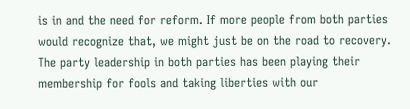is in and the need for reform. If more people from both parties would recognize that, we might just be on the road to recovery. The party leadership in both parties has been playing their membership for fools and taking liberties with our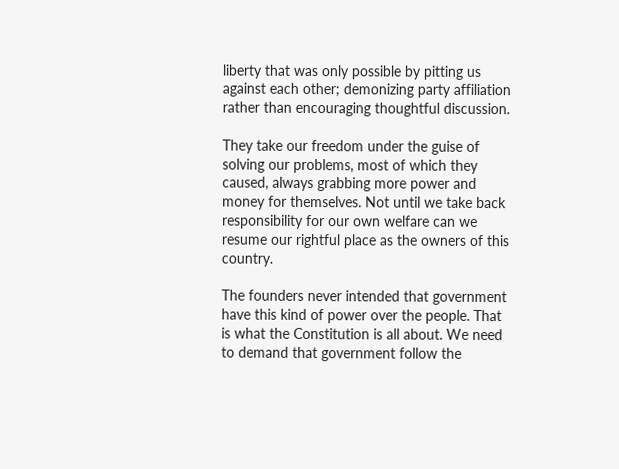liberty that was only possible by pitting us against each other; demonizing party affiliation rather than encouraging thoughtful discussion.

They take our freedom under the guise of solving our problems, most of which they caused, always grabbing more power and money for themselves. Not until we take back responsibility for our own welfare can we resume our rightful place as the owners of this country.

The founders never intended that government have this kind of power over the people. That is what the Constitution is all about. We need to demand that government follow the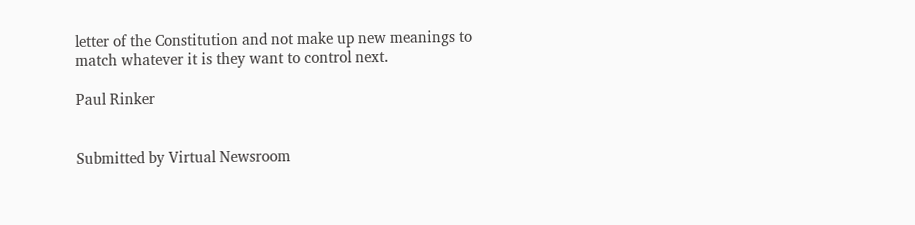letter of the Constitution and not make up new meanings to match whatever it is they want to control next.

Paul Rinker


Submitted by Virtual Newsroom